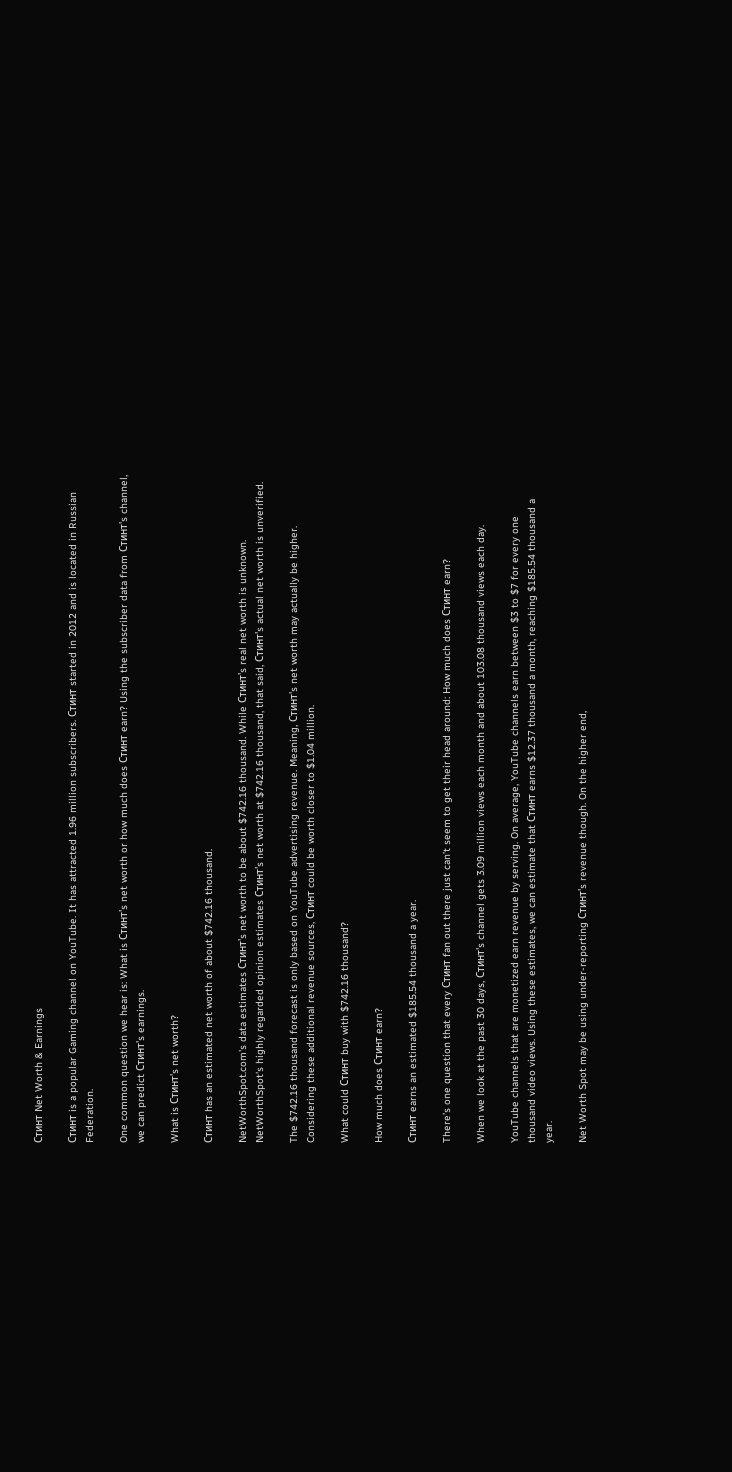Стинт Net Worth & Earnings

Стинт is a popular Gaming channel on YouTube. It has attracted 1.96 million subscribers. Стинт started in 2012 and is located in Russian Federation.

One common question we hear is: What is Стинт's net worth or how much does Стинт earn? Using the subscriber data from Стинт's channel, we can predict Стинт's earnings.

What is Стинт's net worth?

Стинт has an estimated net worth of about $742.16 thousand.

NetWorthSpot.com's data estimates Стинт's net worth to be about $742.16 thousand. While Стинт's real net worth is unknown. NetWorthSpot's highly regarded opinion estimates Стинт's net worth at $742.16 thousand, that said, Стинт's actual net worth is unverified.

The $742.16 thousand forecast is only based on YouTube advertising revenue. Meaning, Стинт's net worth may actually be higher. Considering these additional revenue sources, Стинт could be worth closer to $1.04 million.

What could Стинт buy with $742.16 thousand?

How much does Стинт earn?

Стинт earns an estimated $185.54 thousand a year.

There’s one question that every Стинт fan out there just can’t seem to get their head around: How much does Стинт earn?

When we look at the past 30 days, Стинт's channel gets 3.09 million views each month and about 103.08 thousand views each day.

YouTube channels that are monetized earn revenue by serving. On average, YouTube channels earn between $3 to $7 for every one thousand video views. Using these estimates, we can estimate that Стинт earns $12.37 thousand a month, reaching $185.54 thousand a year.

Net Worth Spot may be using under-reporting Стинт's revenue though. On the higher end,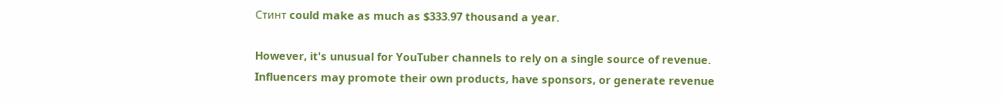Стинт could make as much as $333.97 thousand a year.

However, it's unusual for YouTuber channels to rely on a single source of revenue. Influencers may promote their own products, have sponsors, or generate revenue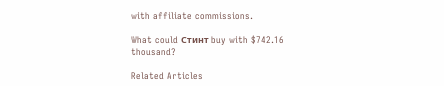with affiliate commissions.

What could Стинт buy with $742.16 thousand?

Related Articles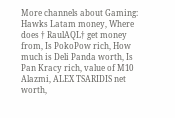More channels about Gaming: Hawks Latam money, Where does † RaulAQL† get money from, Is PokoPow rich, How much is Deli Panda worth, Is Pan Kracy rich, value of M10 Alazmi, ALEX TSARIDIS net worth,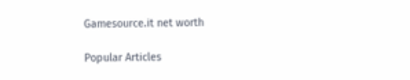Gamesource.it net worth

Popular Articles